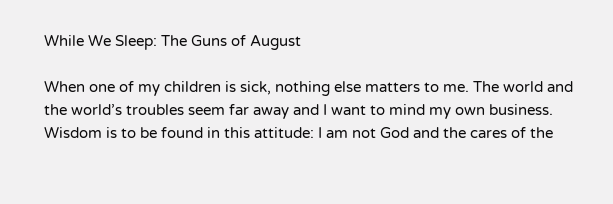While We Sleep: The Guns of August

When one of my children is sick, nothing else matters to me. The world and the world’s troubles seem far away and I want to mind my own business. Wisdom is to be found in this attitude: I am not God and the cares of the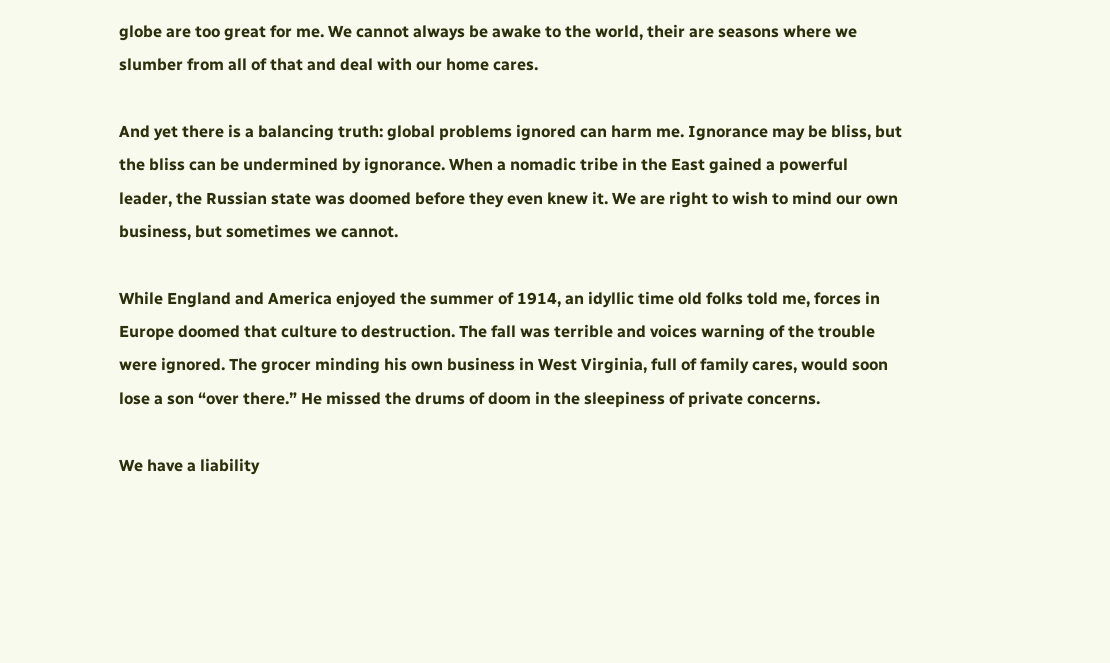globe are too great for me. We cannot always be awake to the world, their are seasons where we slumber from all of that and deal with our home cares.

And yet there is a balancing truth: global problems ignored can harm me. Ignorance may be bliss, but the bliss can be undermined by ignorance. When a nomadic tribe in the East gained a powerful leader, the Russian state was doomed before they even knew it. We are right to wish to mind our own business, but sometimes we cannot.

While England and America enjoyed the summer of 1914, an idyllic time old folks told me, forces in Europe doomed that culture to destruction. The fall was terrible and voices warning of the trouble were ignored. The grocer minding his own business in West Virginia, full of family cares, would soon lose a son “over there.” He missed the drums of doom in the sleepiness of private concerns.

We have a liability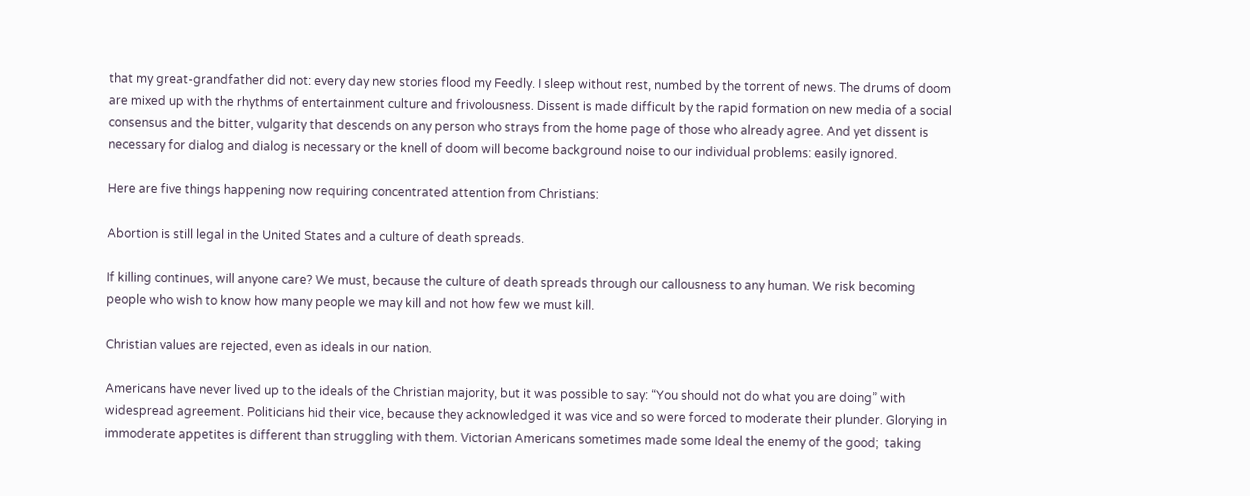that my great-grandfather did not: every day new stories flood my Feedly. I sleep without rest, numbed by the torrent of news. The drums of doom are mixed up with the rhythms of entertainment culture and frivolousness. Dissent is made difficult by the rapid formation on new media of a social consensus and the bitter, vulgarity that descends on any person who strays from the home page of those who already agree. And yet dissent is necessary for dialog and dialog is necessary or the knell of doom will become background noise to our individual problems: easily ignored.

Here are five things happening now requiring concentrated attention from Christians:

Abortion is still legal in the United States and a culture of death spreads.

If killing continues, will anyone care? We must, because the culture of death spreads through our callousness to any human. We risk becoming people who wish to know how many people we may kill and not how few we must kill.

Christian values are rejected, even as ideals in our nation.

Americans have never lived up to the ideals of the Christian majority, but it was possible to say: “You should not do what you are doing” with widespread agreement. Politicians hid their vice, because they acknowledged it was vice and so were forced to moderate their plunder. Glorying in immoderate appetites is different than struggling with them. Victorian Americans sometimes made some Ideal the enemy of the good;  taking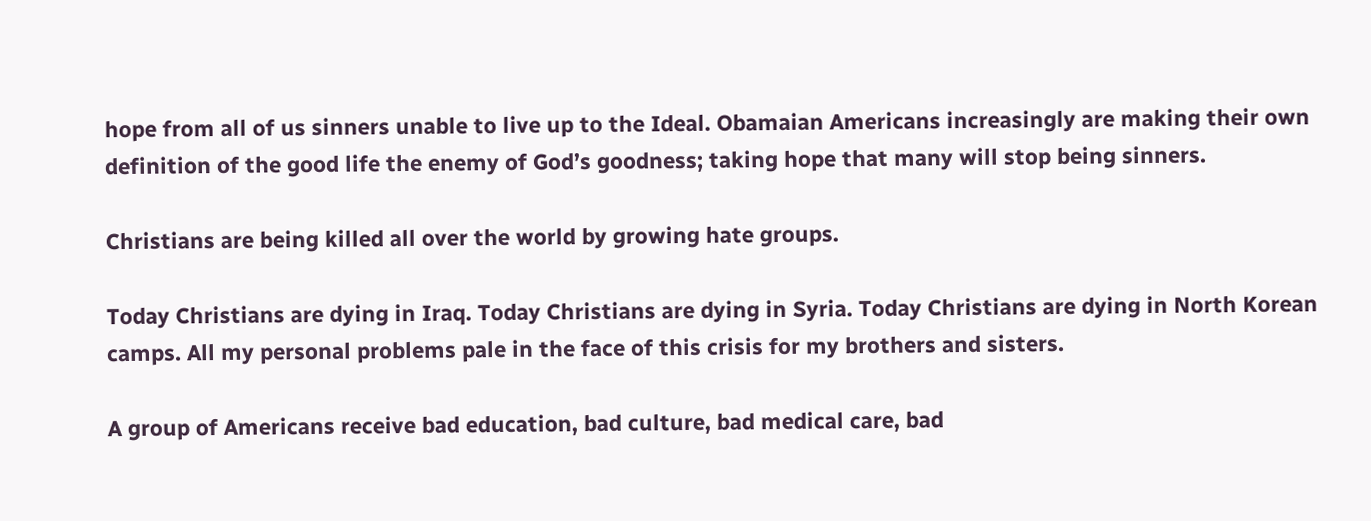hope from all of us sinners unable to live up to the Ideal. Obamaian Americans increasingly are making their own definition of the good life the enemy of God’s goodness; taking hope that many will stop being sinners.

Christians are being killed all over the world by growing hate groups.

Today Christians are dying in Iraq. Today Christians are dying in Syria. Today Christians are dying in North Korean camps. All my personal problems pale in the face of this crisis for my brothers and sisters.

A group of Americans receive bad education, bad culture, bad medical care, bad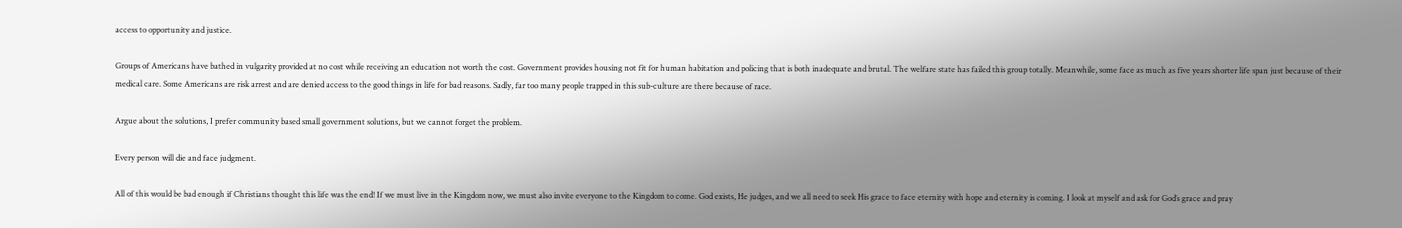access to opportunity and justice.

Groups of Americans have bathed in vulgarity provided at no cost while receiving an education not worth the cost. Government provides housing not fit for human habitation and policing that is both inadequate and brutal. The welfare state has failed this group totally. Meanwhile, some face as much as five years shorter life span just because of their medical care. Some Americans are risk arrest and are denied access to the good things in life for bad reasons. Sadly, far too many people trapped in this sub-culture are there because of race.

Argue about the solutions, I prefer community based small government solutions, but we cannot forget the problem.

Every person will die and face judgment.

All of this would be bad enough if Christians thought this life was the end! If we must live in the Kingdom now, we must also invite everyone to the Kingdom to come. God exists, He judges, and we all need to seek His grace to face eternity with hope and eternity is coming. I look at myself and ask for God’s grace and pray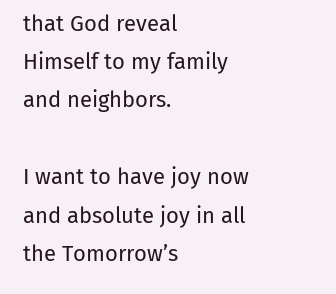that God reveal Himself to my family and neighbors.

I want to have joy now and absolute joy in all the Tomorrow’s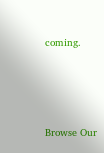coming.





Browse Our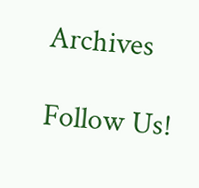Archives

Follow Us!